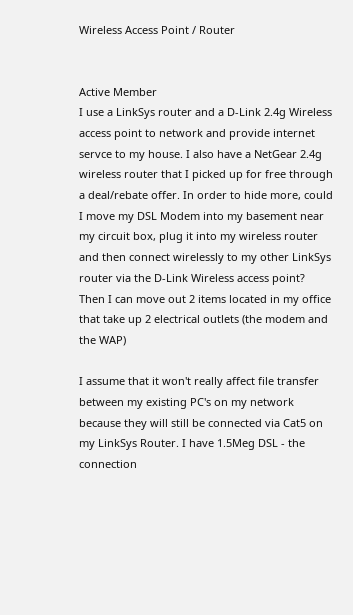Wireless Access Point / Router


Active Member
I use a LinkSys router and a D-Link 2.4g Wireless access point to network and provide internet servce to my house. I also have a NetGear 2.4g wireless router that I picked up for free through a deal/rebate offer. In order to hide more, could I move my DSL Modem into my basement near my circuit box, plug it into my wireless router and then connect wirelessly to my other LinkSys router via the D-Link Wireless access point? Then I can move out 2 items located in my office that take up 2 electrical outlets (the modem and the WAP)

I assume that it won't really affect file transfer between my existing PC's on my network because they will still be connected via Cat5 on my LinkSys Router. I have 1.5Meg DSL - the connection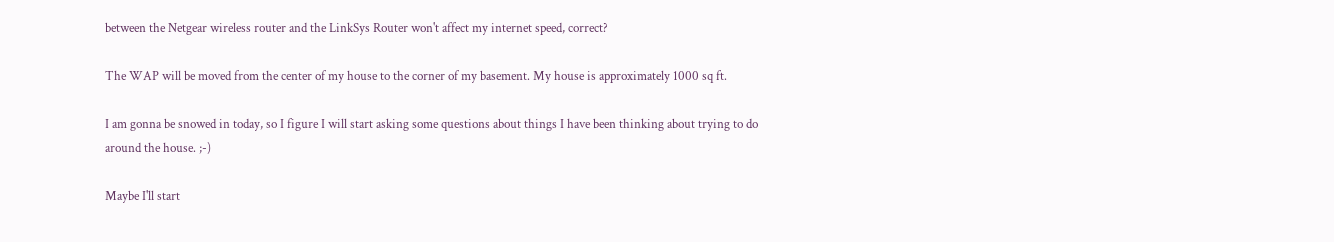between the Netgear wireless router and the LinkSys Router won't affect my internet speed, correct?

The WAP will be moved from the center of my house to the corner of my basement. My house is approximately 1000 sq ft.

I am gonna be snowed in today, so I figure I will start asking some questions about things I have been thinking about trying to do around the house. ;-)

Maybe I'll start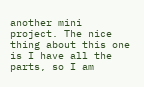another mini project. The nice thing about this one is I have all the parts, so I am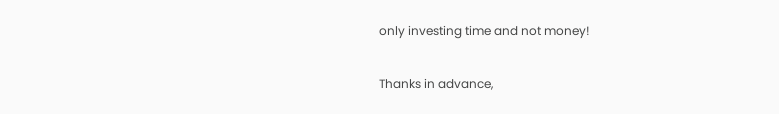only investing time and not money!

Thanks in advance,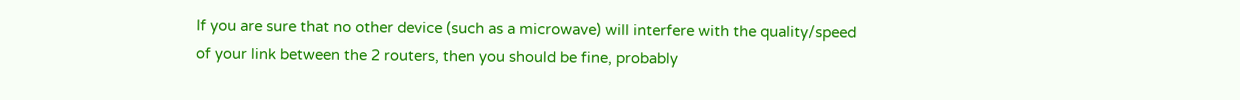If you are sure that no other device (such as a microwave) will interfere with the quality/speed of your link between the 2 routers, then you should be fine, probably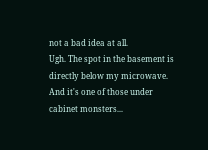not a bad idea at all.
Ugh. The spot in the basement is directly below my microwave. And it's one of those under cabinet monsters...